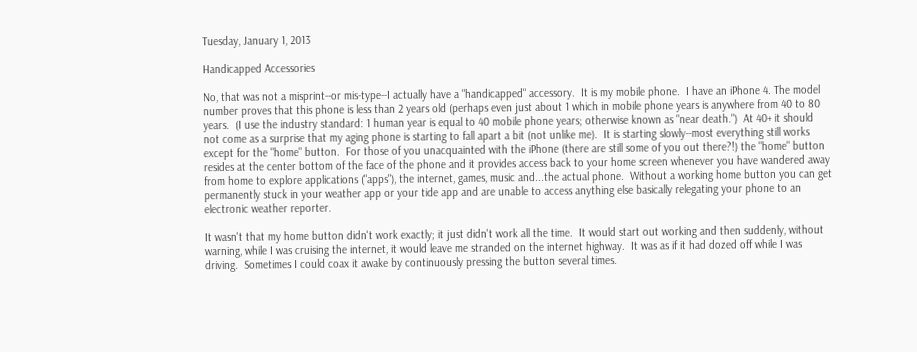Tuesday, January 1, 2013

Handicapped Accessories

No, that was not a misprint--or mis-type--I actually have a "handicapped" accessory.  It is my mobile phone.  I have an iPhone 4. The model number proves that this phone is less than 2 years old (perhaps even just about 1 which in mobile phone years is anywhere from 40 to 80 years.  (I use the industry standard: 1 human year is equal to 40 mobile phone years; otherwise known as "near death.")  At 40+ it should not come as a surprise that my aging phone is starting to fall apart a bit (not unlike me).  It is starting slowly--most everything still works except for the "home" button.  For those of you unacquainted with the iPhone (there are still some of you out there?!) the "home" button resides at the center bottom of the face of the phone and it provides access back to your home screen whenever you have wandered away from home to explore applications ("apps"), the internet, games, music and...the actual phone.  Without a working home button you can get permanently stuck in your weather app or your tide app and are unable to access anything else basically relegating your phone to an electronic weather reporter.

It wasn't that my home button didn't work exactly; it just didn't work all the time.  It would start out working and then suddenly, without warning, while I was cruising the internet, it would leave me stranded on the internet highway.  It was as if it had dozed off while I was driving.  Sometimes I could coax it awake by continuously pressing the button several times.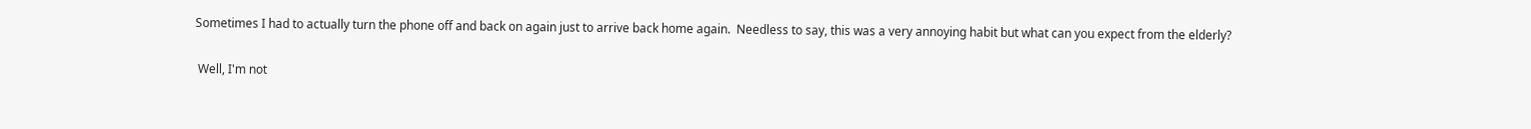Sometimes I had to actually turn the phone off and back on again just to arrive back home again.  Needless to say, this was a very annoying habit but what can you expect from the elderly?

 Well, I'm not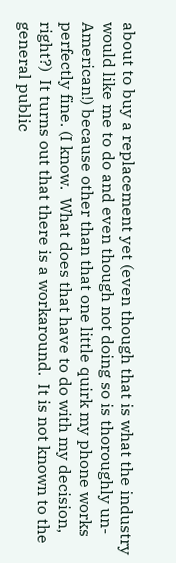about to buy a replacement yet (even though that is what the industry would like me to do and even though not doing so is thoroughly un-American!) because other than that one little quirk my phone works perfectly fine. (I know.  What does that have to do with my decision, right?)  It turns out that there is a workaround.  It is not known to the general public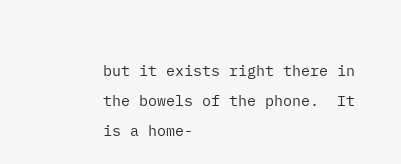but it exists right there in the bowels of the phone.  It is a home-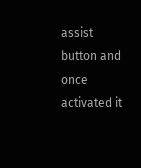assist button and once activated it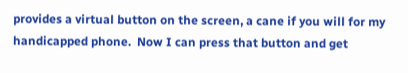provides a virtual button on the screen, a cane if you will for my handicapped phone.  Now I can press that button and get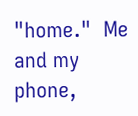"home."  Me and my phone,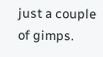just a couple of gimps.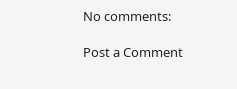No comments:

Post a Comment